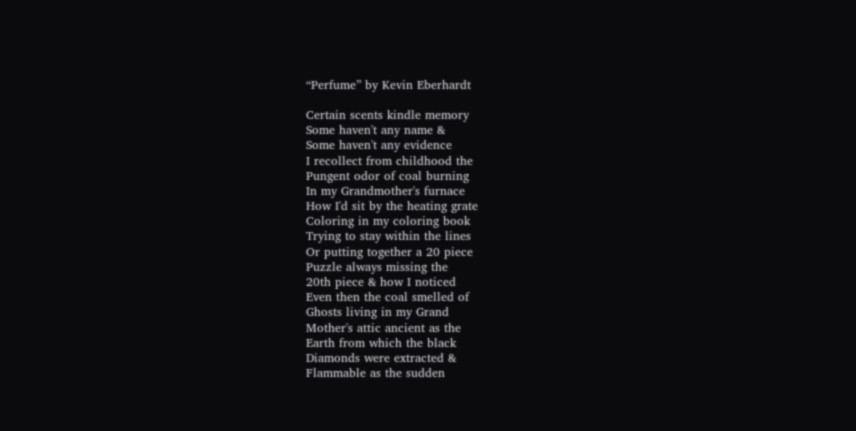“Perfume” by Kevin Eberhardt

Certain scents kindle memory
Some haven't any name &
Some haven't any evidence
I recollect from childhood the
Pungent odor of coal burning
In my Grandmother's furnace
How I'd sit by the heating grate
Coloring in my coloring book
Trying to stay within the lines
Or putting together a 20 piece
Puzzle always missing the
20th piece & how I noticed
Even then the coal smelled of
Ghosts living in my Grand
Mother's attic ancient as the
Earth from which the black
Diamonds were extracted &
Flammable as the sudden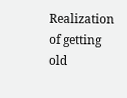Realization of getting old